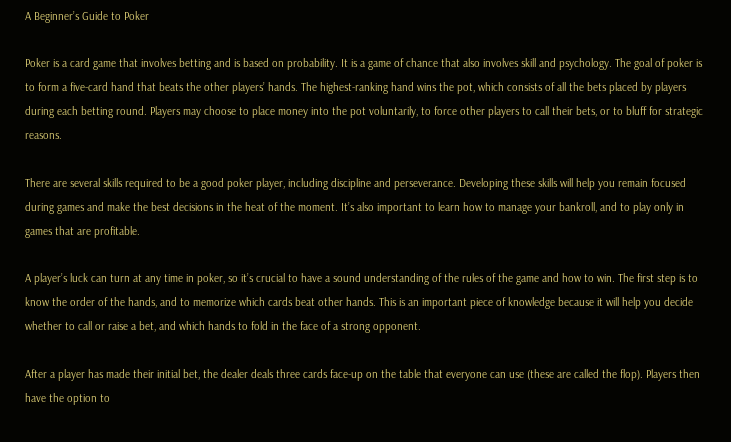A Beginner’s Guide to Poker

Poker is a card game that involves betting and is based on probability. It is a game of chance that also involves skill and psychology. The goal of poker is to form a five-card hand that beats the other players’ hands. The highest-ranking hand wins the pot, which consists of all the bets placed by players during each betting round. Players may choose to place money into the pot voluntarily, to force other players to call their bets, or to bluff for strategic reasons.

There are several skills required to be a good poker player, including discipline and perseverance. Developing these skills will help you remain focused during games and make the best decisions in the heat of the moment. It’s also important to learn how to manage your bankroll, and to play only in games that are profitable.

A player’s luck can turn at any time in poker, so it’s crucial to have a sound understanding of the rules of the game and how to win. The first step is to know the order of the hands, and to memorize which cards beat other hands. This is an important piece of knowledge because it will help you decide whether to call or raise a bet, and which hands to fold in the face of a strong opponent.

After a player has made their initial bet, the dealer deals three cards face-up on the table that everyone can use (these are called the flop). Players then have the option to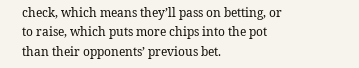check, which means they’ll pass on betting, or to raise, which puts more chips into the pot than their opponents’ previous bet.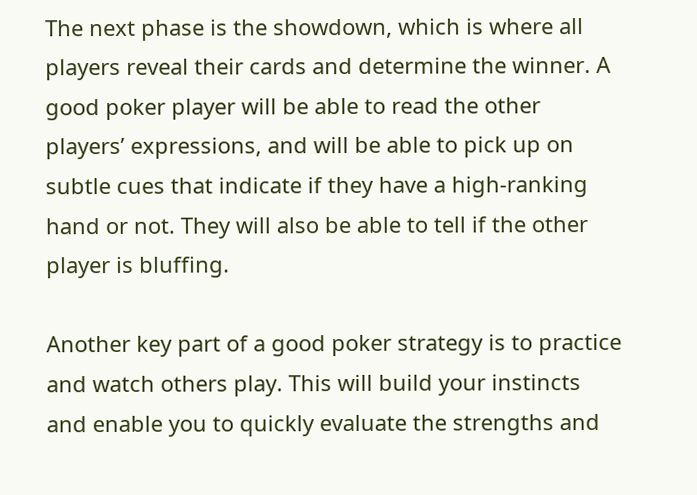The next phase is the showdown, which is where all players reveal their cards and determine the winner. A good poker player will be able to read the other players’ expressions, and will be able to pick up on subtle cues that indicate if they have a high-ranking hand or not. They will also be able to tell if the other player is bluffing.

Another key part of a good poker strategy is to practice and watch others play. This will build your instincts and enable you to quickly evaluate the strengths and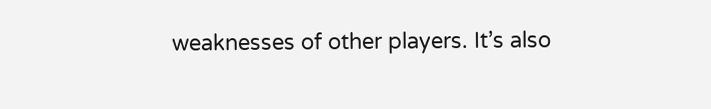weaknesses of other players. It’s also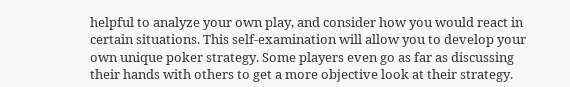helpful to analyze your own play, and consider how you would react in certain situations. This self-examination will allow you to develop your own unique poker strategy. Some players even go as far as discussing their hands with others to get a more objective look at their strategy.